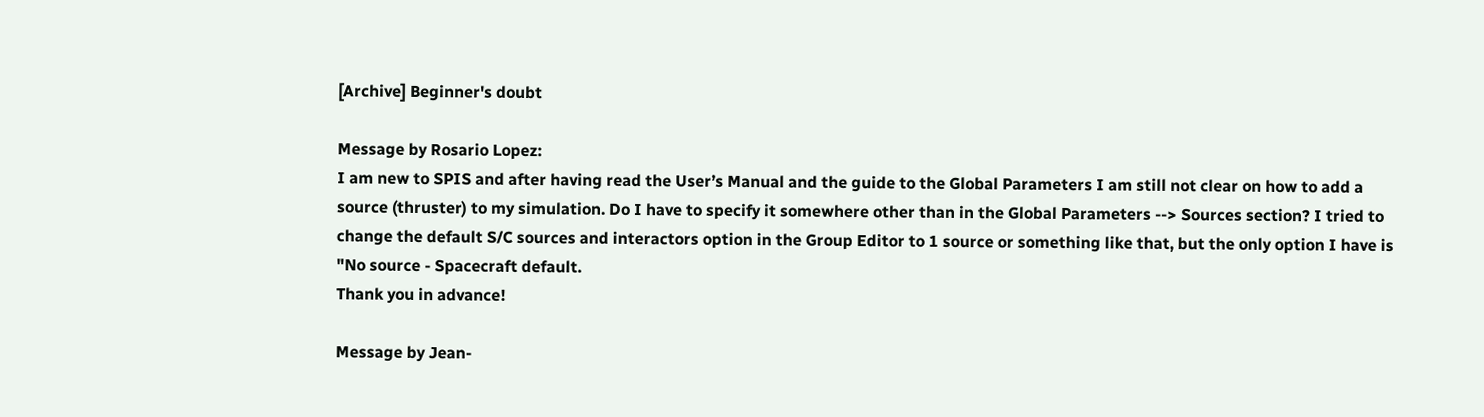[Archive] Beginner's doubt

Message by Rosario Lopez:
I am new to SPIS and after having read the User’s Manual and the guide to the Global Parameters I am still not clear on how to add a source (thruster) to my simulation. Do I have to specify it somewhere other than in the Global Parameters --> Sources section? I tried to change the default S/C sources and interactors option in the Group Editor to 1 source or something like that, but the only option I have is "No source - Spacecraft default.
Thank you in advance!

Message by Jean-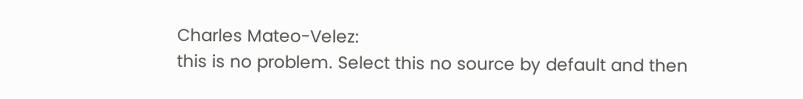Charles Mateo-Velez:
this is no problem. Select this no source by default and then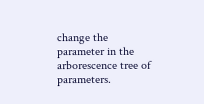change the parameter in the arborescence tree of parameters.